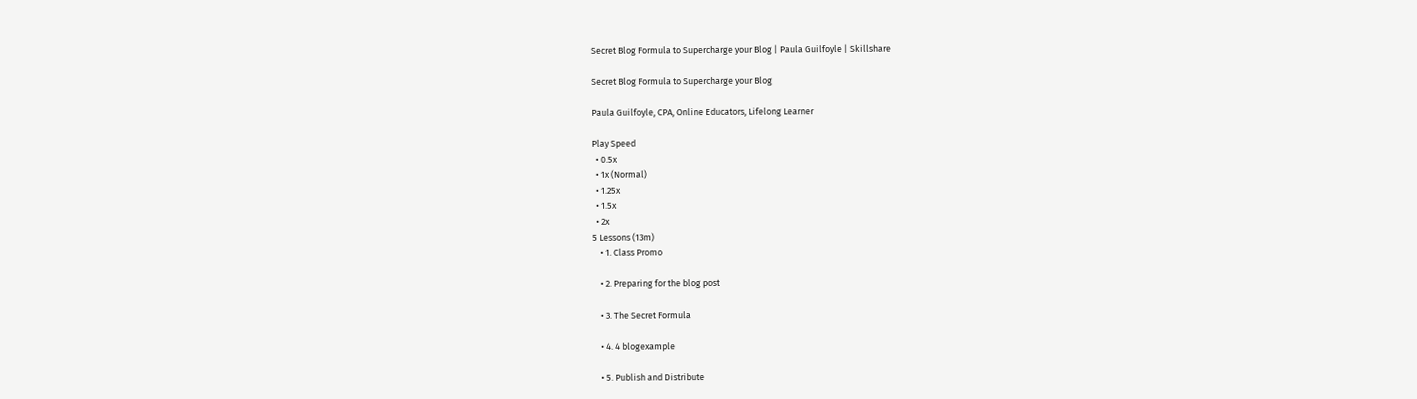Secret Blog Formula to Supercharge your Blog | Paula Guilfoyle | Skillshare

Secret Blog Formula to Supercharge your Blog

Paula Guilfoyle, CPA, Online Educators, Lifelong Learner

Play Speed
  • 0.5x
  • 1x (Normal)
  • 1.25x
  • 1.5x
  • 2x
5 Lessons (13m)
    • 1. Class Promo

    • 2. Preparing for the blog post

    • 3. The Secret Formula

    • 4. 4 blogexample

    • 5. Publish and Distribute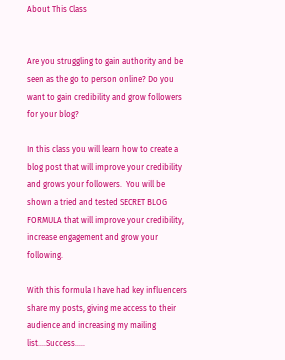About This Class


Are you struggling to gain authority and be seen as the go to person online? Do you want to gain credibility and grow followers for your blog?

In this class you will learn how to create a blog post that will improve your credibility and grows your followers.  You will be shown a tried and tested SECRET BLOG FORMULA that will improve your credibility, increase engagement and grow your following.

With this formula I have had key influencers share my posts, giving me access to their audience and increasing my mailing list....Success.....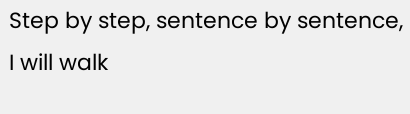Step by step, sentence by sentence, I will walk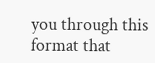you through this format that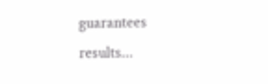guarantees results...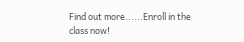Find out more......Enroll in the class now!